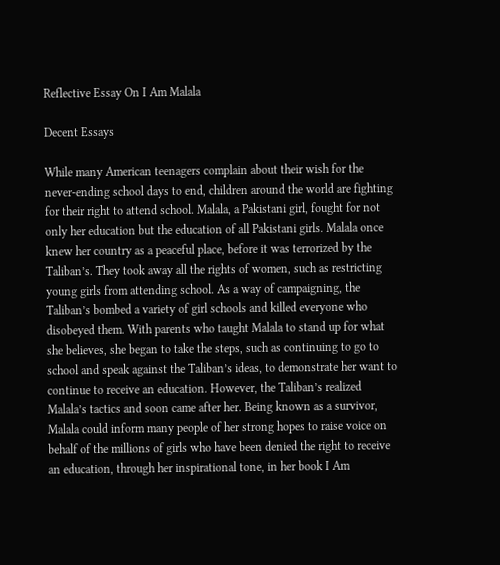Reflective Essay On I Am Malala

Decent Essays

While many American teenagers complain about their wish for the never-ending school days to end, children around the world are fighting for their right to attend school. Malala, a Pakistani girl, fought for not only her education but the education of all Pakistani girls. Malala once knew her country as a peaceful place, before it was terrorized by the Taliban’s. They took away all the rights of women, such as restricting young girls from attending school. As a way of campaigning, the Taliban’s bombed a variety of girl schools and killed everyone who disobeyed them. With parents who taught Malala to stand up for what she believes, she began to take the steps, such as continuing to go to school and speak against the Taliban’s ideas, to demonstrate her want to continue to receive an education. However, the Taliban’s realized Malala’s tactics and soon came after her. Being known as a survivor, Malala could inform many people of her strong hopes to raise voice on behalf of the millions of girls who have been denied the right to receive an education, through her inspirational tone, in her book I Am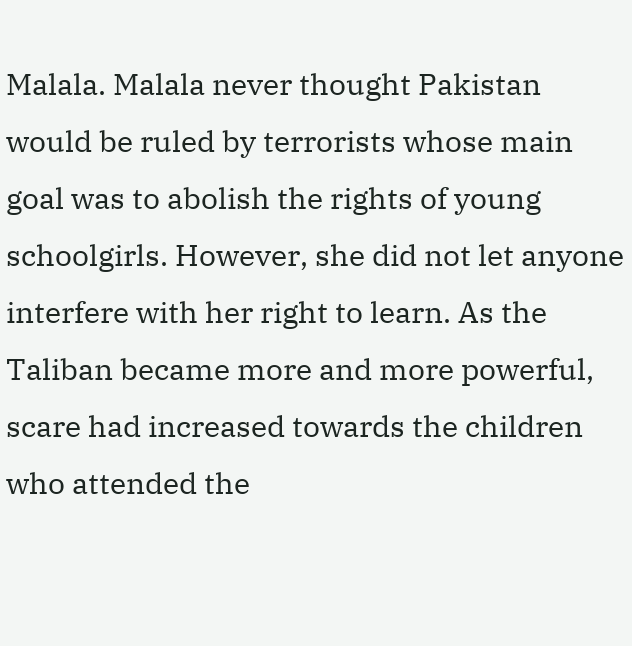Malala. Malala never thought Pakistan would be ruled by terrorists whose main goal was to abolish the rights of young schoolgirls. However, she did not let anyone interfere with her right to learn. As the Taliban became more and more powerful, scare had increased towards the children who attended the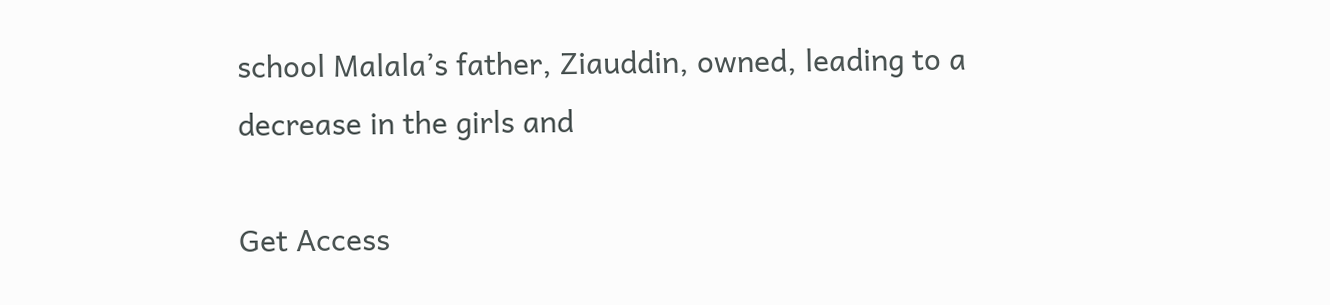school Malala’s father, Ziauddin, owned, leading to a decrease in the girls and

Get Access